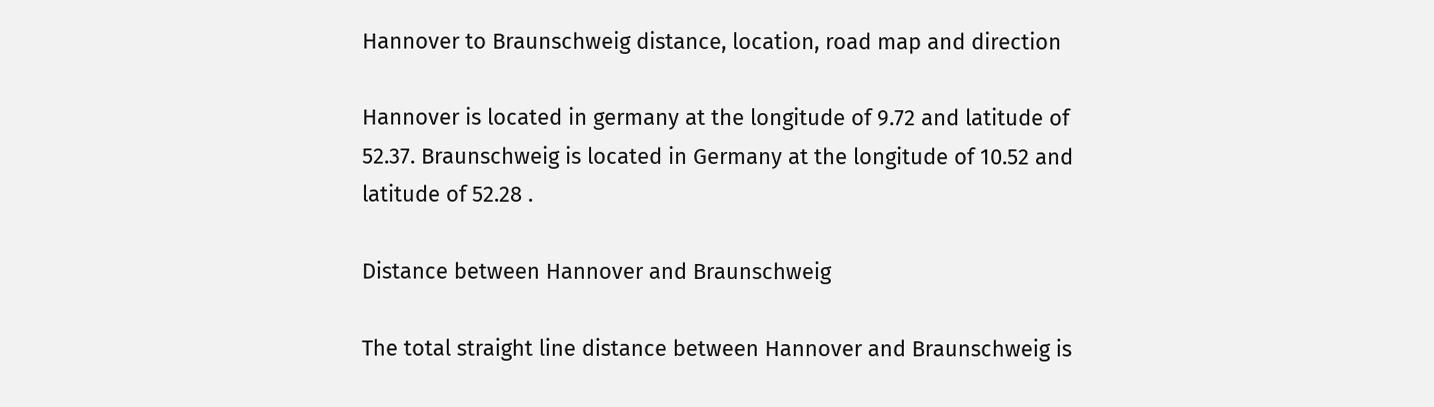Hannover to Braunschweig distance, location, road map and direction

Hannover is located in germany at the longitude of 9.72 and latitude of 52.37. Braunschweig is located in Germany at the longitude of 10.52 and latitude of 52.28 .

Distance between Hannover and Braunschweig

The total straight line distance between Hannover and Braunschweig is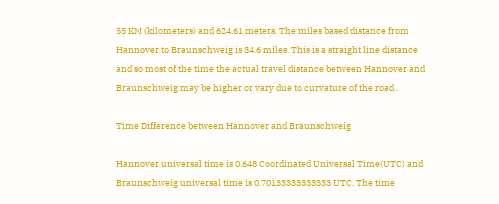55 KM (kilometers) and 624.61 meters. The miles based distance from Hannover to Braunschweig is 34.6 miles. This is a straight line distance and so most of the time the actual travel distance between Hannover and Braunschweig may be higher or vary due to curvature of the road .

Time Difference between Hannover and Braunschweig

Hannover universal time is 0.648 Coordinated Universal Time(UTC) and Braunschweig universal time is 0.70133333333333 UTC. The time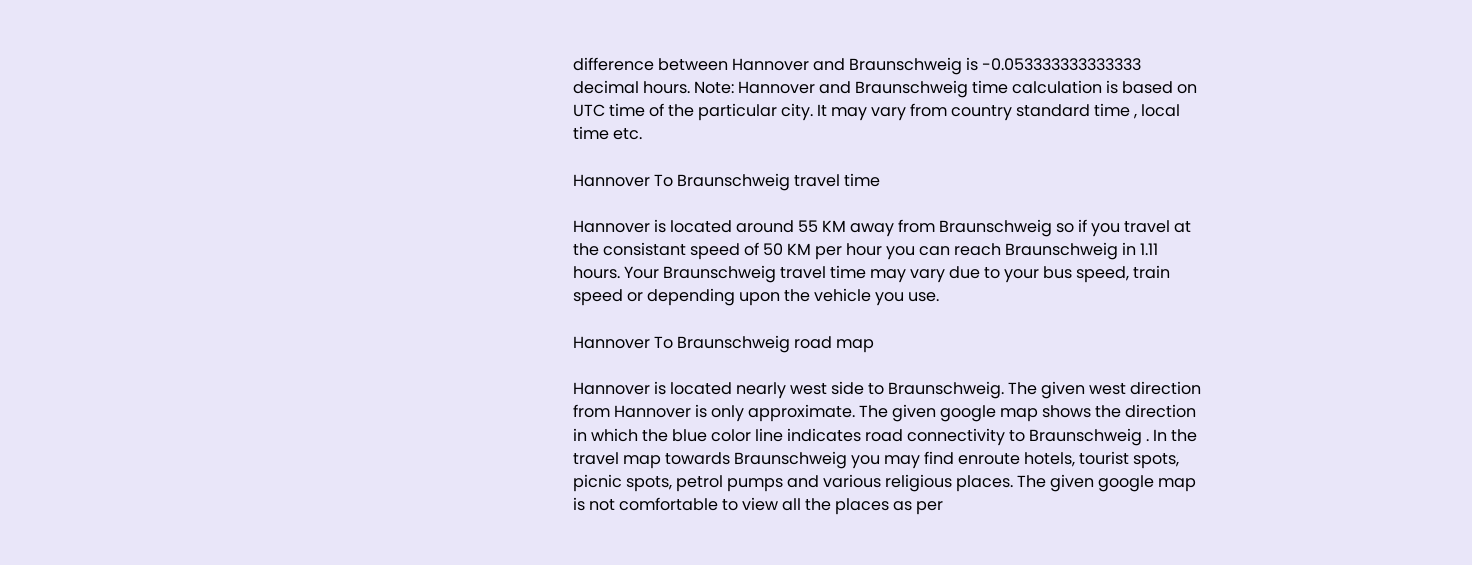difference between Hannover and Braunschweig is -0.053333333333333 decimal hours. Note: Hannover and Braunschweig time calculation is based on UTC time of the particular city. It may vary from country standard time , local time etc.

Hannover To Braunschweig travel time

Hannover is located around 55 KM away from Braunschweig so if you travel at the consistant speed of 50 KM per hour you can reach Braunschweig in 1.11 hours. Your Braunschweig travel time may vary due to your bus speed, train speed or depending upon the vehicle you use.

Hannover To Braunschweig road map

Hannover is located nearly west side to Braunschweig. The given west direction from Hannover is only approximate. The given google map shows the direction in which the blue color line indicates road connectivity to Braunschweig . In the travel map towards Braunschweig you may find enroute hotels, tourist spots, picnic spots, petrol pumps and various religious places. The given google map is not comfortable to view all the places as per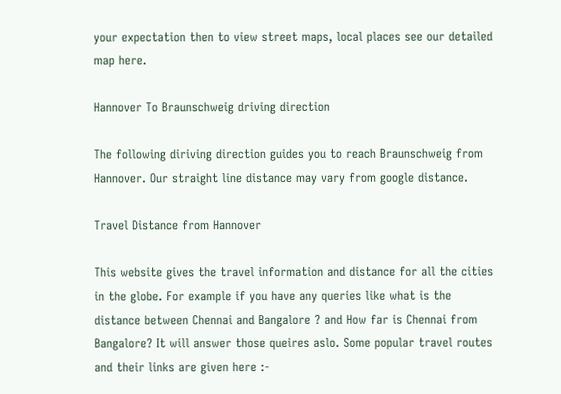your expectation then to view street maps, local places see our detailed map here.

Hannover To Braunschweig driving direction

The following diriving direction guides you to reach Braunschweig from Hannover. Our straight line distance may vary from google distance.

Travel Distance from Hannover

This website gives the travel information and distance for all the cities in the globe. For example if you have any queries like what is the distance between Chennai and Bangalore ? and How far is Chennai from Bangalore? It will answer those queires aslo. Some popular travel routes and their links are given here :-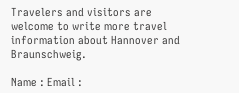Travelers and visitors are welcome to write more travel information about Hannover and Braunschweig.

Name : Email :